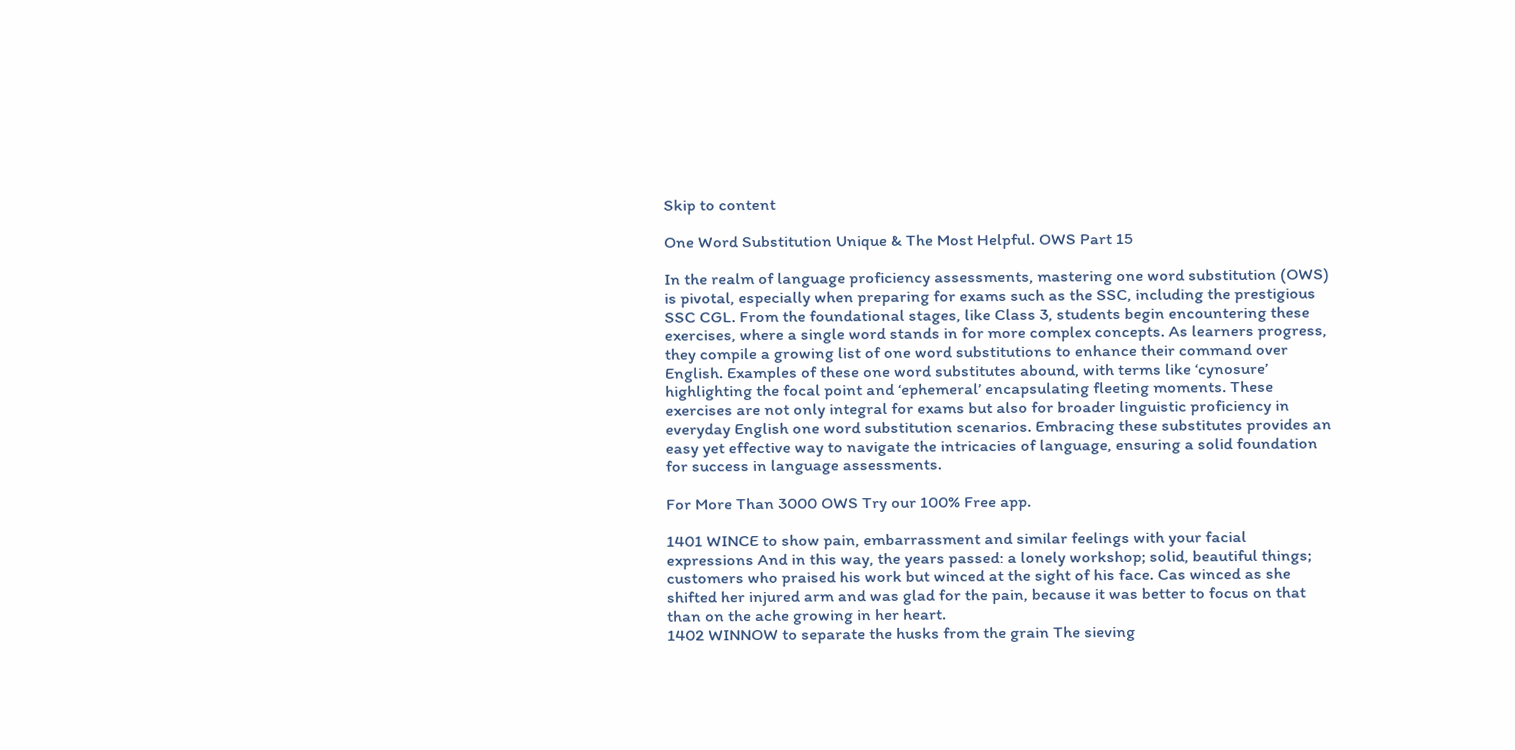Skip to content

One Word Substitution Unique & The Most Helpful. OWS Part 15

In the realm of language proficiency assessments, mastering one word substitution (OWS) is pivotal, especially when preparing for exams such as the SSC, including the prestigious SSC CGL. From the foundational stages, like Class 3, students begin encountering these exercises, where a single word stands in for more complex concepts. As learners progress, they compile a growing list of one word substitutions to enhance their command over English. Examples of these one word substitutes abound, with terms like ‘cynosure’ highlighting the focal point and ‘ephemeral’ encapsulating fleeting moments. These exercises are not only integral for exams but also for broader linguistic proficiency in everyday English one word substitution scenarios. Embracing these substitutes provides an easy yet effective way to navigate the intricacies of language, ensuring a solid foundation for success in language assessments.

For More Than 3000 OWS Try our 100% Free app.

1401 WINCE to show pain, embarrassment and similar feelings with your facial expressions And in this way, the years passed: a lonely workshop; solid, beautiful things; customers who praised his work but winced at the sight of his face. Cas winced as she shifted her injured arm and was glad for the pain, because it was better to focus on that than on the ache growing in her heart.
1402 WINNOW to separate the husks from the grain The sieving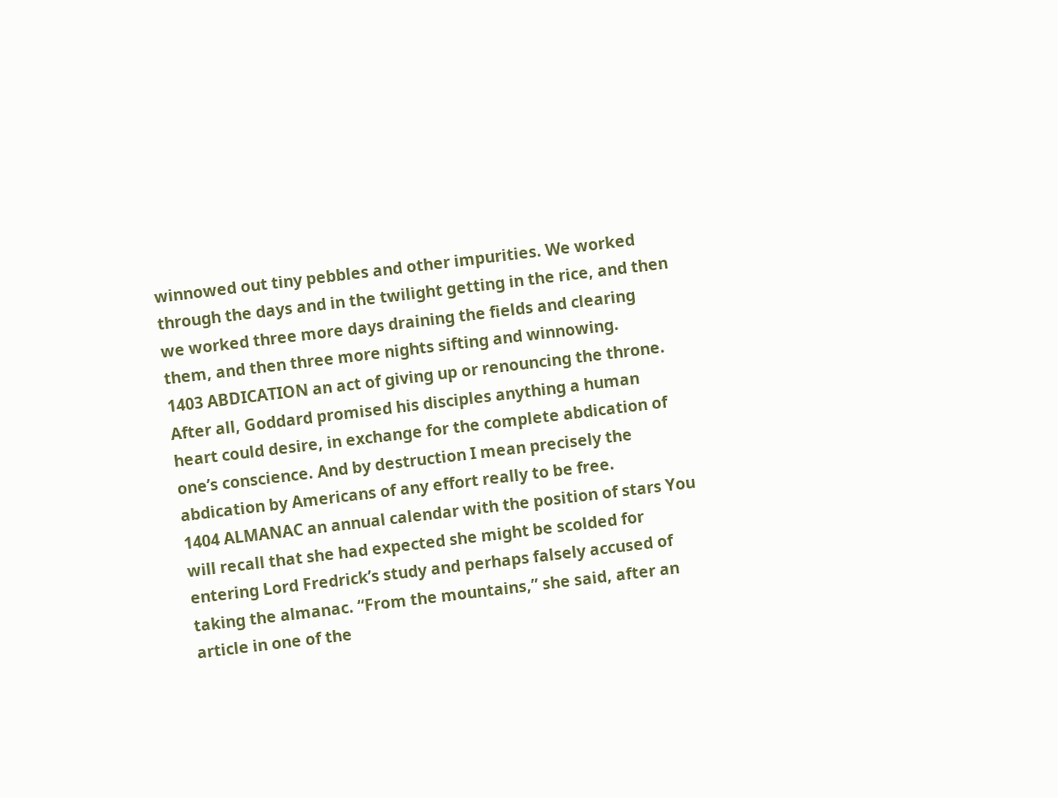winnowed out tiny pebbles and other impurities. We worked through the days and in the twilight getting in the rice, and then we worked three more days draining the fields and clearing them, and then three more nights sifting and winnowing.
1403 ABDICATION an act of giving up or renouncing the throne. After all, Goddard promised his disciples anything a human heart could desire, in exchange for the complete abdication of one’s conscience. And by destruction I mean precisely the abdication by Americans of any effort really to be free.
1404 ALMANAC an annual calendar with the position of stars You will recall that she had expected she might be scolded for entering Lord Fredrick’s study and perhaps falsely accused of taking the almanac. “From the mountains,” she said, after an article in one of the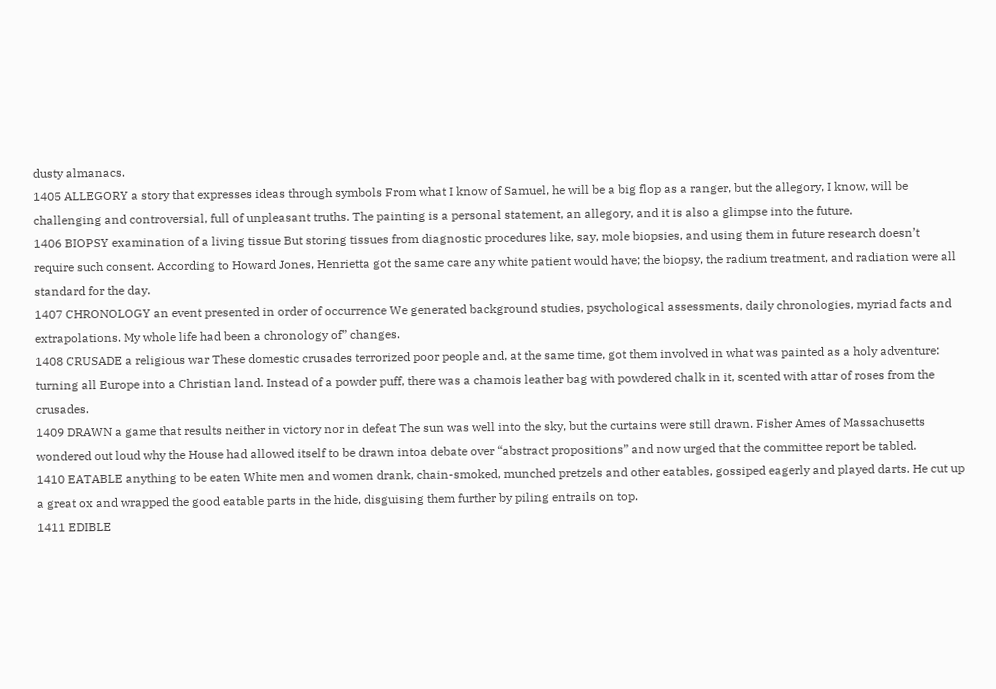dusty almanacs.
1405 ALLEGORY a story that expresses ideas through symbols From what I know of Samuel, he will be a big flop as a ranger, but the allegory, I know, will be challenging and controversial, full of unpleasant truths. The painting is a personal statement, an allegory, and it is also a glimpse into the future.
1406 BIOPSY examination of a living tissue But storing tissues from diagnostic procedures like, say, mole biopsies, and using them in future research doesn’t require such consent. According to Howard Jones, Henrietta got the same care any white patient would have; the biopsy, the radium treatment, and radiation were all standard for the day.
1407 CHRONOLOGY an event presented in order of occurrence We generated background studies, psychological assessments, daily chronologies, myriad facts and extrapolations. My whole life had been a chronology of” changes.
1408 CRUSADE a religious war These domestic crusades terrorized poor people and, at the same time, got them involved in what was painted as a holy adventure: turning all Europe into a Christian land. Instead of a powder puff, there was a chamois leather bag with powdered chalk in it, scented with attar of roses from the crusades.
1409 DRAWN a game that results neither in victory nor in defeat The sun was well into the sky, but the curtains were still drawn. Fisher Ames of Massachusetts wondered out loud why the House had allowed itself to be drawn intoa debate over “abstract propositions” and now urged that the committee report be tabled.
1410 EATABLE anything to be eaten White men and women drank, chain-smoked, munched pretzels and other eatables, gossiped eagerly and played darts. He cut up a great ox and wrapped the good eatable parts in the hide, disguising them further by piling entrails on top.
1411 EDIBLE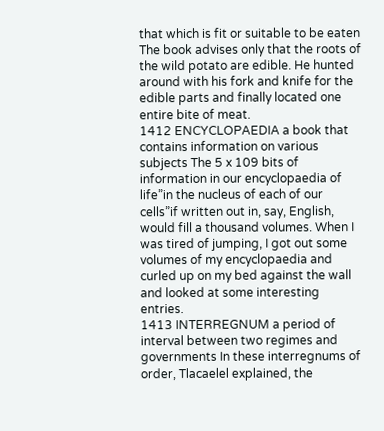that which is fit or suitable to be eaten The book advises only that the roots of the wild potato are edible. He hunted around with his fork and knife for the edible parts and finally located one entire bite of meat.
1412 ENCYCLOPAEDIA a book that contains information on various subjects The 5 x 109 bits of information in our encyclopaedia of life”in the nucleus of each of our cells”if written out in, say, English, would fill a thousand volumes. When I was tired of jumping, I got out some volumes of my encyclopaedia and curled up on my bed against the wall and looked at some interesting entries.
1413 INTERREGNUM a period of interval between two regimes and governments In these interregnums of order, Tlacaelel explained, the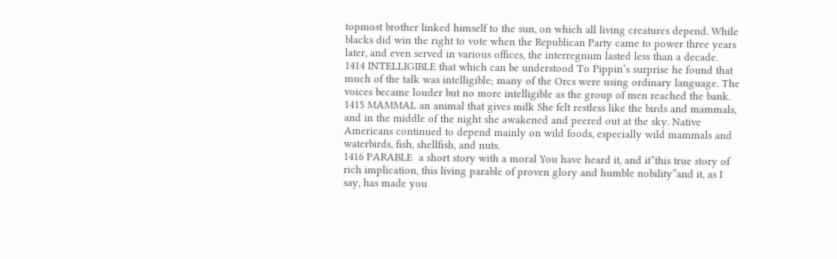topmost brother linked himself to the sun, on which all living creatures depend. While blacks did win the right to vote when the Republican Party came to power three years later, and even served in various offices, the interregnum lasted less than a decade.
1414 INTELLIGIBLE that which can be understood To Pippin’s surprise he found that much of the talk was intelligible; many of the Orcs were using ordinary language. The voices became louder but no more intelligible as the group of men reached the bank.
1415 MAMMAL an animal that gives milk She felt restless like the birds and mammals, and in the middle of the night she awakened and peered out at the sky. Native Americans continued to depend mainly on wild foods, especially wild mammals and waterbirds, fish, shellfish, and nuts.
1416 PARABLE  a short story with a moral You have heard it, and it”this true story of rich implication, this living parable of proven glory and humble nobility”and it, as I say, has made you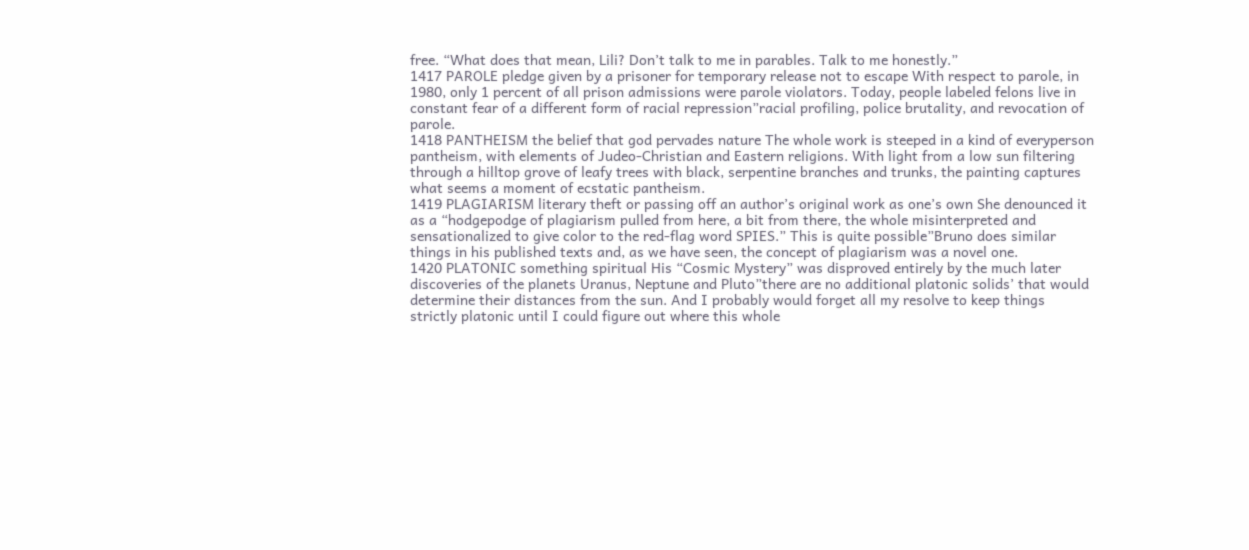free. “What does that mean, Lili? Don’t talk to me in parables. Talk to me honestly.”
1417 PAROLE pledge given by a prisoner for temporary release not to escape With respect to parole, in 1980, only 1 percent of all prison admissions were parole violators. Today, people labeled felons live in constant fear of a different form of racial repression”racial profiling, police brutality, and revocation of parole.
1418 PANTHEISM the belief that god pervades nature The whole work is steeped in a kind of everyperson pantheism, with elements of Judeo-Christian and Eastern religions. With light from a low sun filtering through a hilltop grove of leafy trees with black, serpentine branches and trunks, the painting captures what seems a moment of ecstatic pantheism.
1419 PLAGIARISM literary theft or passing off an author’s original work as one’s own She denounced it as a “hodgepodge of plagiarism pulled from here, a bit from there, the whole misinterpreted and sensationalized to give color to the red-flag word SPIES.” This is quite possible”Bruno does similar things in his published texts and, as we have seen, the concept of plagiarism was a novel one.
1420 PLATONIC something spiritual His “Cosmic Mystery” was disproved entirely by the much later discoveries of the planets Uranus, Neptune and Pluto”there are no additional platonic solids’ that would determine their distances from the sun. And I probably would forget all my resolve to keep things strictly platonic until I could figure out where this whole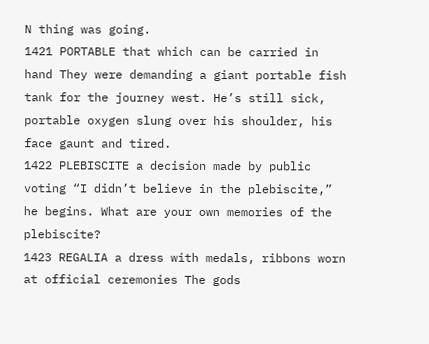N thing was going.
1421 PORTABLE that which can be carried in hand They were demanding a giant portable fish tank for the journey west. He’s still sick, portable oxygen slung over his shoulder, his face gaunt and tired.
1422 PLEBISCITE a decision made by public voting “I didn’t believe in the plebiscite,” he begins. What are your own memories of the plebiscite?
1423 REGALIA a dress with medals, ribbons worn at official ceremonies The gods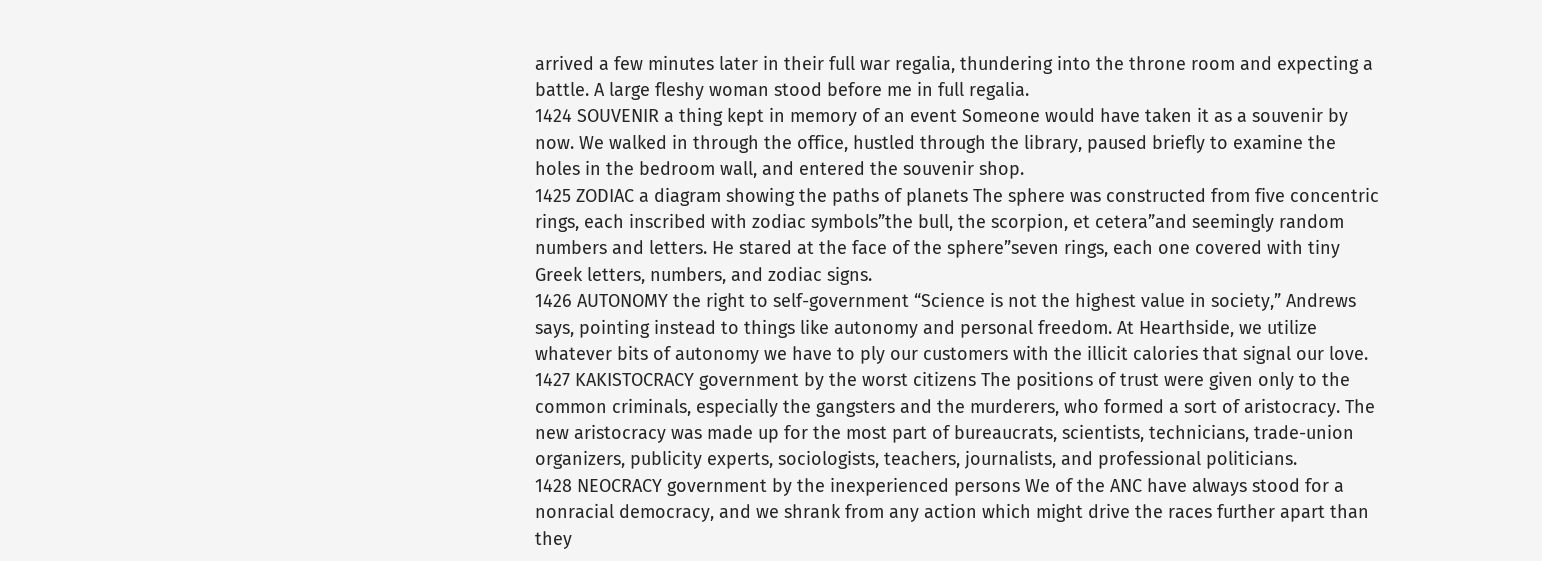arrived a few minutes later in their full war regalia, thundering into the throne room and expecting a battle. A large fleshy woman stood before me in full regalia.
1424 SOUVENIR a thing kept in memory of an event Someone would have taken it as a souvenir by now. We walked in through the office, hustled through the library, paused briefly to examine the holes in the bedroom wall, and entered the souvenir shop.
1425 ZODIAC a diagram showing the paths of planets The sphere was constructed from five concentric rings, each inscribed with zodiac symbols”the bull, the scorpion, et cetera”and seemingly random numbers and letters. He stared at the face of the sphere”seven rings, each one covered with tiny Greek letters, numbers, and zodiac signs.
1426 AUTONOMY the right to self-government “Science is not the highest value in society,” Andrews says, pointing instead to things like autonomy and personal freedom. At Hearthside, we utilize whatever bits of autonomy we have to ply our customers with the illicit calories that signal our love.
1427 KAKISTOCRACY government by the worst citizens The positions of trust were given only to the common criminals, especially the gangsters and the murderers, who formed a sort of aristocracy. The new aristocracy was made up for the most part of bureaucrats, scientists, technicians, trade-union organizers, publicity experts, sociologists, teachers, journalists, and professional politicians.
1428 NEOCRACY government by the inexperienced persons We of the ANC have always stood for a nonracial democracy, and we shrank from any action which might drive the races further apart than they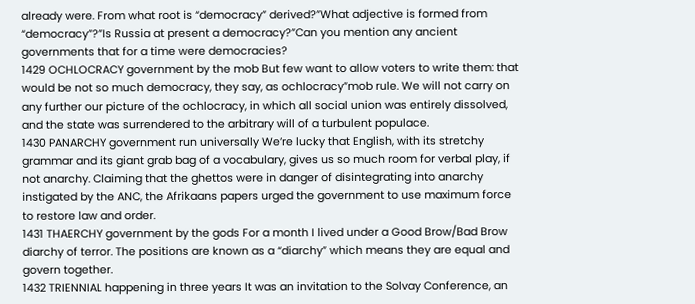already were. From what root is “democracy” derived?”What adjective is formed from “democracy”?”Is Russia at present a democracy?”Can you mention any ancient governments that for a time were democracies?
1429 OCHLOCRACY government by the mob But few want to allow voters to write them: that would be not so much democracy, they say, as ochlocracy”mob rule. We will not carry on any further our picture of the ochlocracy, in which all social union was entirely dissolved, and the state was surrendered to the arbitrary will of a turbulent populace.
1430 PANARCHY government run universally We’re lucky that English, with its stretchy grammar and its giant grab bag of a vocabulary, gives us so much room for verbal play, if not anarchy. Claiming that the ghettos were in danger of disintegrating into anarchy instigated by the ANC, the Afrikaans papers urged the government to use maximum force to restore law and order.
1431 THAERCHY government by the gods For a month I lived under a Good Brow/Bad Brow diarchy of terror. The positions are known as a “diarchy” which means they are equal and govern together.
1432 TRIENNIAL happening in three years It was an invitation to the Solvay Conference, an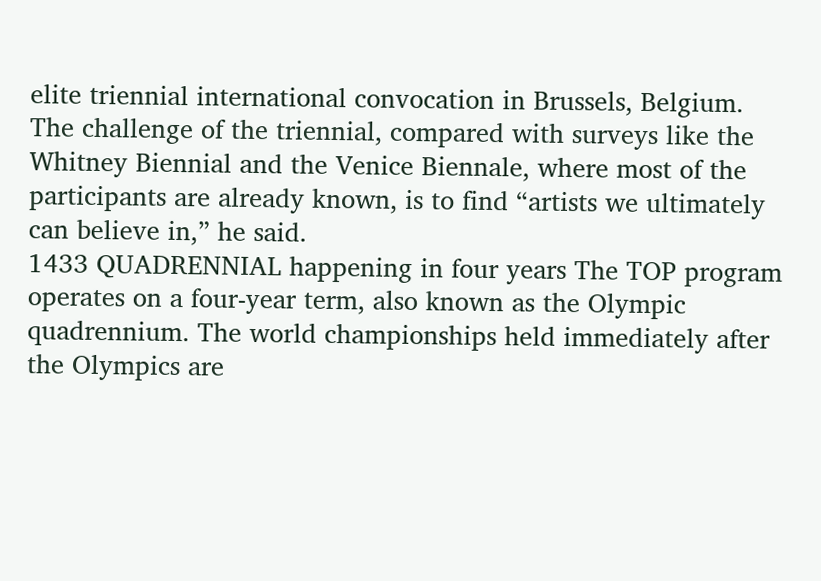elite triennial international convocation in Brussels, Belgium. The challenge of the triennial, compared with surveys like the Whitney Biennial and the Venice Biennale, where most of the participants are already known, is to find “artists we ultimately can believe in,” he said.
1433 QUADRENNIAL happening in four years The TOP program operates on a four-year term, also known as the Olympic quadrennium. The world championships held immediately after the Olympics are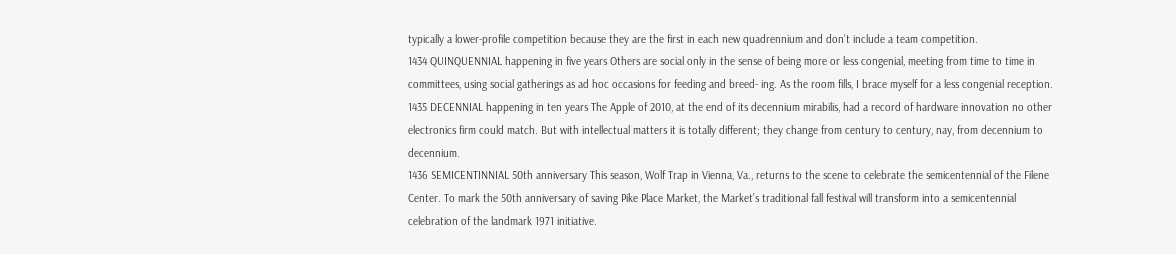typically a lower-profile competition because they are the first in each new quadrennium and don’t include a team competition.
1434 QUINQUENNIAL happening in five years Others are social only in the sense of being more or less congenial, meeting from time to time in committees, using social gatherings as ad hoc occasions for feeding and breed- ing. As the room fills, I brace myself for a less congenial reception.
1435 DECENNIAL happening in ten years The Apple of 2010, at the end of its decennium mirabilis, had a record of hardware innovation no other electronics firm could match. But with intellectual matters it is totally different; they change from century to century, nay, from decennium to decennium.
1436 SEMICENTINNIAL 50th anniversary This season, Wolf Trap in Vienna, Va., returns to the scene to celebrate the semicentennial of the Filene Center. To mark the 50th anniversary of saving Pike Place Market, the Market’s traditional fall festival will transform into a semicentennial celebration of the landmark 1971 initiative.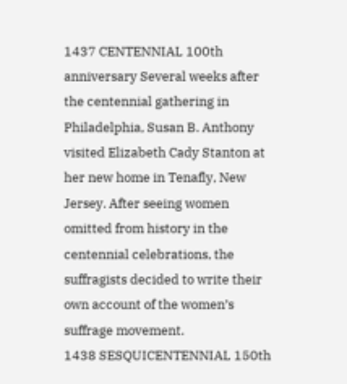1437 CENTENNIAL 100th anniversary Several weeks after the centennial gathering in Philadelphia, Susan B. Anthony visited Elizabeth Cady Stanton at her new home in Tenafly, New Jersey. After seeing women omitted from history in the centennial celebrations, the suffragists decided to write their own account of the women’s suffrage movement.
1438 SESQUICENTENNIAL 150th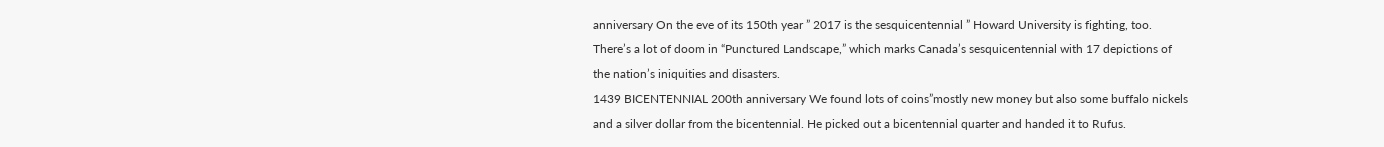anniversary On the eve of its 150th year ” 2017 is the sesquicentennial ” Howard University is fighting, too. There’s a lot of doom in “Punctured Landscape,” which marks Canada’s sesquicentennial with 17 depictions of the nation’s iniquities and disasters.
1439 BICENTENNIAL 200th anniversary We found lots of coins”mostly new money but also some buffalo nickels and a silver dollar from the bicentennial. He picked out a bicentennial quarter and handed it to Rufus.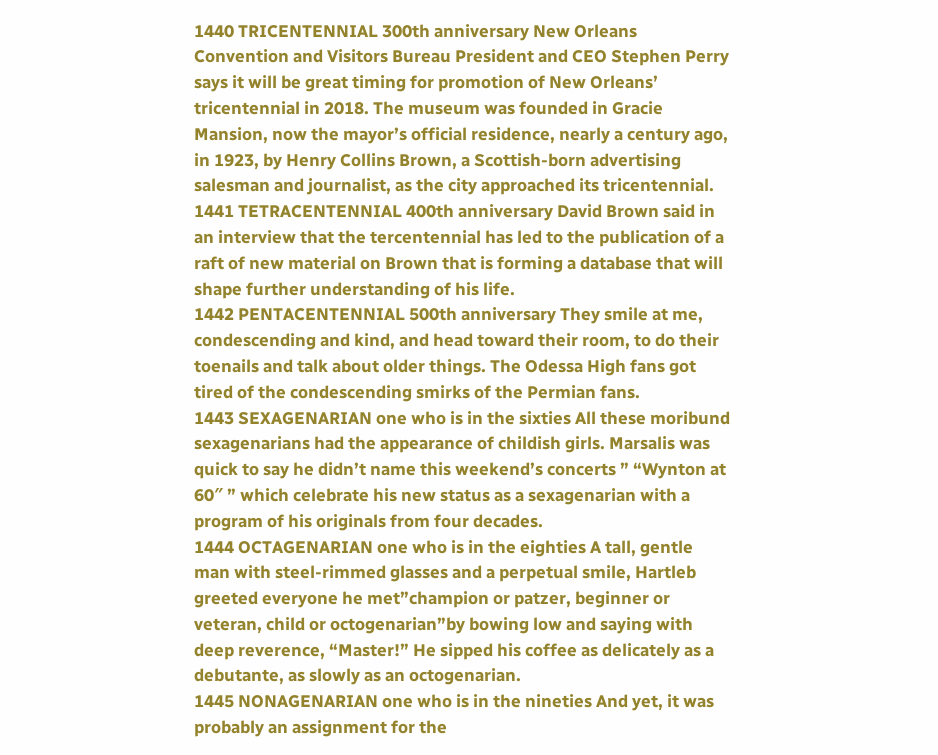1440 TRICENTENNIAL 300th anniversary New Orleans Convention and Visitors Bureau President and CEO Stephen Perry says it will be great timing for promotion of New Orleans’ tricentennial in 2018. The museum was founded in Gracie Mansion, now the mayor’s official residence, nearly a century ago, in 1923, by Henry Collins Brown, a Scottish-born advertising salesman and journalist, as the city approached its tricentennial.
1441 TETRACENTENNIAL 400th anniversary David Brown said in an interview that the tercentennial has led to the publication of a raft of new material on Brown that is forming a database that will shape further understanding of his life.
1442 PENTACENTENNIAL 500th anniversary They smile at me, condescending and kind, and head toward their room, to do their toenails and talk about older things. The Odessa High fans got tired of the condescending smirks of the Permian fans.
1443 SEXAGENARIAN one who is in the sixties All these moribund sexagenarians had the appearance of childish girls. Marsalis was quick to say he didn’t name this weekend’s concerts ” “Wynton at 60″ ” which celebrate his new status as a sexagenarian with a program of his originals from four decades.
1444 OCTAGENARIAN one who is in the eighties A tall, gentle man with steel-rimmed glasses and a perpetual smile, Hartleb greeted everyone he met”champion or patzer, beginner or veteran, child or octogenarian”by bowing low and saying with deep reverence, “Master!” He sipped his coffee as delicately as a debutante, as slowly as an octogenarian.
1445 NONAGENARIAN one who is in the nineties And yet, it was probably an assignment for the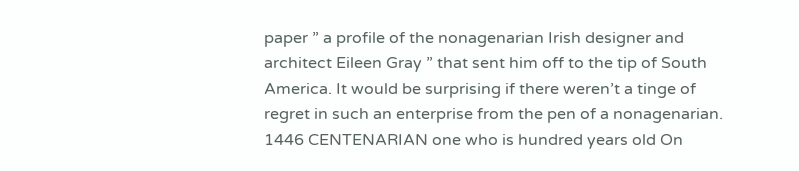paper ” a profile of the nonagenarian Irish designer and architect Eileen Gray ” that sent him off to the tip of South America. It would be surprising if there weren’t a tinge of regret in such an enterprise from the pen of a nonagenarian.
1446 CENTENARIAN one who is hundred years old On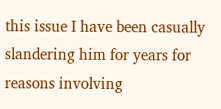this issue I have been casually slandering him for years for reasons involving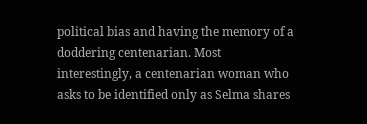political bias and having the memory of a doddering centenarian. Most interestingly, a centenarian woman who asks to be identified only as Selma shares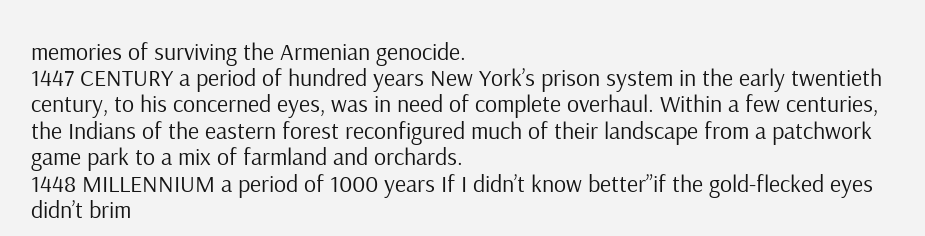memories of surviving the Armenian genocide.
1447 CENTURY a period of hundred years New York’s prison system in the early twentieth century, to his concerned eyes, was in need of complete overhaul. Within a few centuries, the Indians of the eastern forest reconfigured much of their landscape from a patchwork game park to a mix of farmland and orchards.
1448 MILLENNIUM a period of 1000 years If I didn’t know better”if the gold-flecked eyes didn’t brim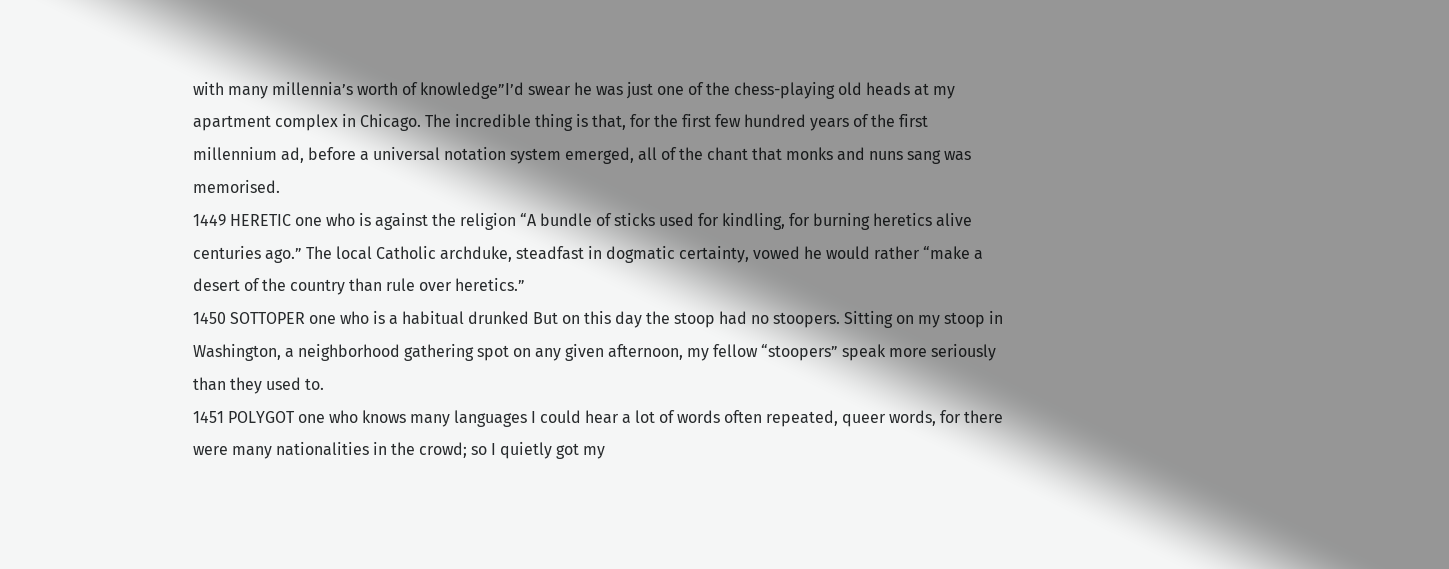with many millennia’s worth of knowledge”I’d swear he was just one of the chess-playing old heads at my apartment complex in Chicago. The incredible thing is that, for the first few hundred years of the first millennium ad, before a universal notation system emerged, all of the chant that monks and nuns sang was memorised.
1449 HERETIC one who is against the religion “A bundle of sticks used for kindling, for burning heretics alive centuries ago.” The local Catholic archduke, steadfast in dogmatic certainty, vowed he would rather “make a desert of the country than rule over heretics.”
1450 SOTTOPER one who is a habitual drunked But on this day the stoop had no stoopers. Sitting on my stoop in Washington, a neighborhood gathering spot on any given afternoon, my fellow “stoopers” speak more seriously than they used to.
1451 POLYGOT one who knows many languages I could hear a lot of words often repeated, queer words, for there were many nationalities in the crowd; so I quietly got my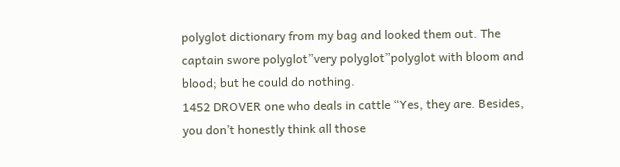polyglot dictionary from my bag and looked them out. The captain swore polyglot”very polyglot”polyglot with bloom and blood; but he could do nothing.
1452 DROVER one who deals in cattle “Yes, they are. Besides, you don’t honestly think all those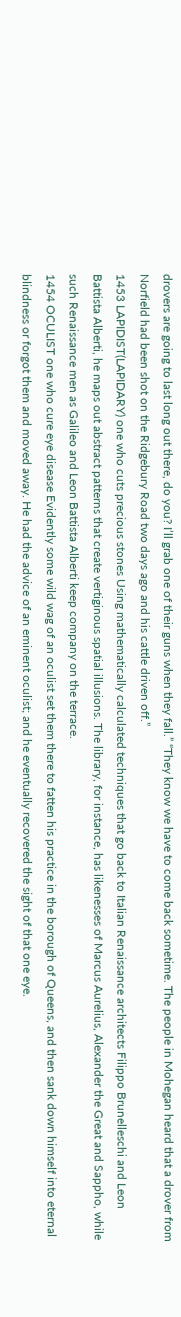drovers are going to last long out there, do you? I’ll grab one of their guns when they fall.” “They know we have to come back sometime. The people in Mohegan heard that a drover from Norfield had been shot on the Ridgebury Road two days ago and his cattle driven off.”
1453 LAPIDIST(LAPIDARY) one who cuts precious stones Using mathematically calculated techniques that go back to Italian Renaissance architects Filippo Brunelleschi and Leon Battista Alberti, he maps out abstract patterns that create vertiginous spatial illusions. The library, for instance, has likenesses of Marcus Aurelius, Alexander the Great and Sappho, while such Renaissance men as Galileo and Leon Battista Alberti keep company on the terrace.
1454 OCULIST one who cure eye disease Evidently some wild wag of an oculist set them there to fatten his practice in the borough of Queens, and then sank down himself into eternal blindness or forgot them and moved away. He had the advice of an eminent oculist; and he eventually recovered the sight of that one eye.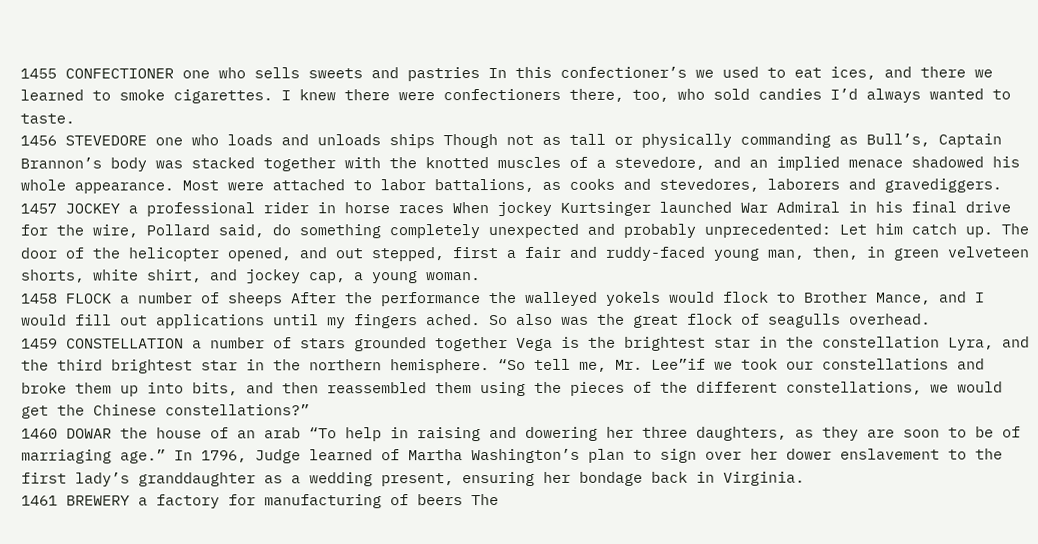1455 CONFECTIONER one who sells sweets and pastries In this confectioner’s we used to eat ices, and there we learned to smoke cigarettes. I knew there were confectioners there, too, who sold candies I’d always wanted to taste.
1456 STEVEDORE one who loads and unloads ships Though not as tall or physically commanding as Bull’s, Captain Brannon’s body was stacked together with the knotted muscles of a stevedore, and an implied menace shadowed his whole appearance. Most were attached to labor battalions, as cooks and stevedores, laborers and gravediggers.
1457 JOCKEY a professional rider in horse races When jockey Kurtsinger launched War Admiral in his final drive for the wire, Pollard said, do something completely unexpected and probably unprecedented: Let him catch up. The door of the helicopter opened, and out stepped, first a fair and ruddy-faced young man, then, in green velveteen shorts, white shirt, and jockey cap, a young woman.
1458 FLOCK a number of sheeps After the performance the walleyed yokels would flock to Brother Mance, and I would fill out applications until my fingers ached. So also was the great flock of seagulls overhead.
1459 CONSTELLATION a number of stars grounded together Vega is the brightest star in the constellation Lyra, and the third brightest star in the northern hemisphere. “So tell me, Mr. Lee”if we took our constellations and broke them up into bits, and then reassembled them using the pieces of the different constellations, we would get the Chinese constellations?”
1460 DOWAR the house of an arab “To help in raising and dowering her three daughters, as they are soon to be of marriaging age.” In 1796, Judge learned of Martha Washington’s plan to sign over her dower enslavement to the first lady’s granddaughter as a wedding present, ensuring her bondage back in Virginia.
1461 BREWERY a factory for manufacturing of beers The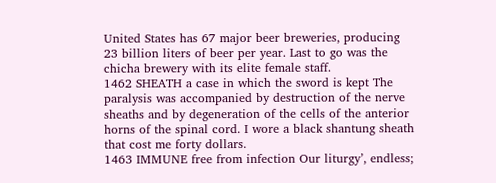United States has 67 major beer breweries, producing 23 billion liters of beer per year. Last to go was the chicha brewery with its elite female staff.
1462 SHEATH a case in which the sword is kept The paralysis was accompanied by destruction of the nerve sheaths and by degeneration of the cells of the anterior horns of the spinal cord. I wore a black shantung sheath that cost me forty dollars.
1463 IMMUNE free from infection Our liturgy’, endless;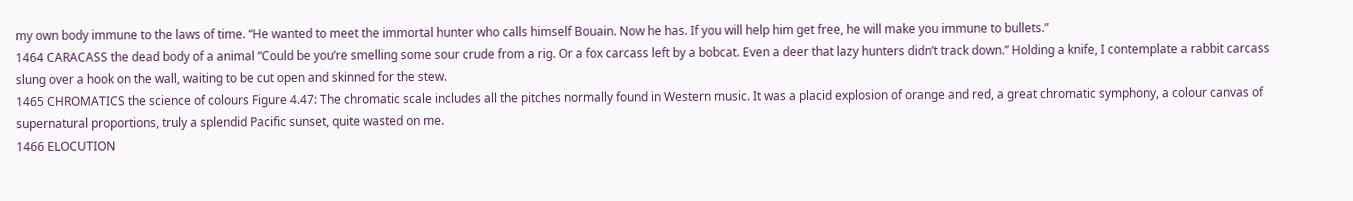my own body immune to the laws of time. “He wanted to meet the immortal hunter who calls himself Bouain. Now he has. If you will help him get free, he will make you immune to bullets.”
1464 CARACASS the dead body of a animal “Could be you’re smelling some sour crude from a rig. Or a fox carcass left by a bobcat. Even a deer that lazy hunters didn’t track down.” Holding a knife, I contemplate a rabbit carcass slung over a hook on the wall, waiting to be cut open and skinned for the stew.
1465 CHROMATICS the science of colours Figure 4.47: The chromatic scale includes all the pitches normally found in Western music. It was a placid explosion of orange and red, a great chromatic symphony, a colour canvas of supernatural proportions, truly a splendid Pacific sunset, quite wasted on me.
1466 ELOCUTION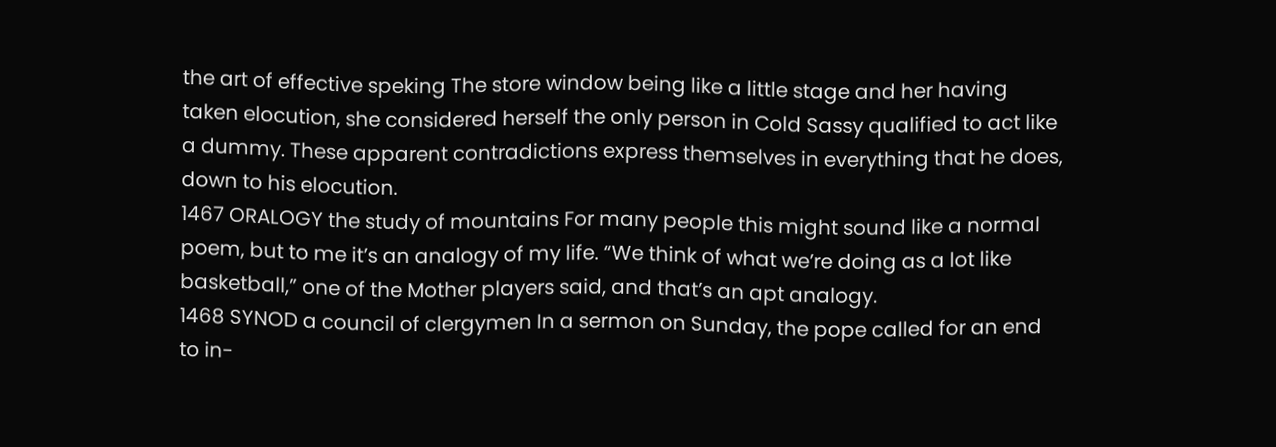the art of effective speking The store window being like a little stage and her having taken elocution, she considered herself the only person in Cold Sassy qualified to act like a dummy. These apparent contradictions express themselves in everything that he does, down to his elocution.
1467 ORALOGY the study of mountains For many people this might sound like a normal poem, but to me it’s an analogy of my life. “We think of what we’re doing as a lot like basketball,” one of the Mother players said, and that’s an apt analogy.
1468 SYNOD a council of clergymen In a sermon on Sunday, the pope called for an end to in-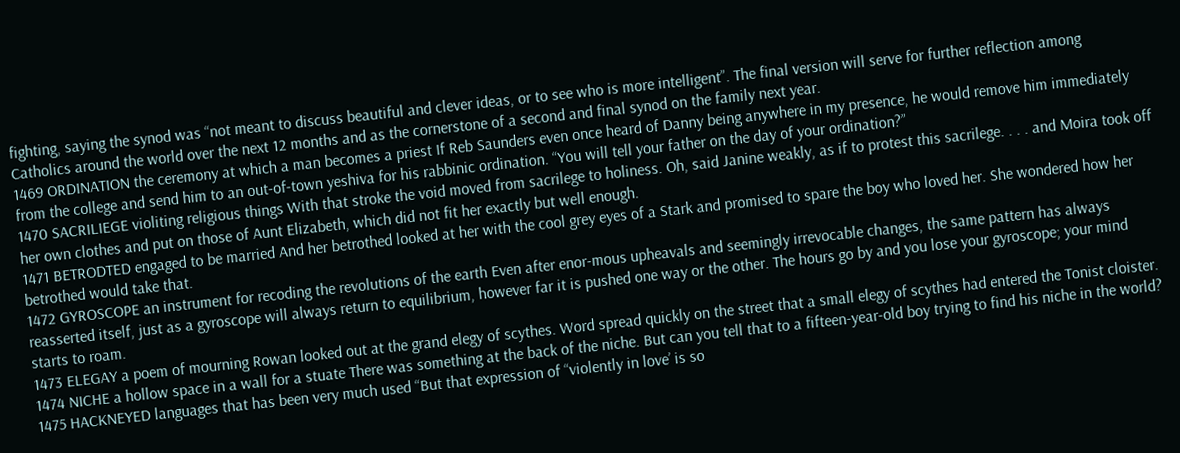fighting, saying the synod was “not meant to discuss beautiful and clever ideas, or to see who is more intelligent”. The final version will serve for further reflection among Catholics around the world over the next 12 months and as the cornerstone of a second and final synod on the family next year.
1469 ORDINATION the ceremony at which a man becomes a priest If Reb Saunders even once heard of Danny being anywhere in my presence, he would remove him immediately from the college and send him to an out-of-town yeshiva for his rabbinic ordination. “You will tell your father on the day of your ordination?”
1470 SACRILIEGE violiting religious things With that stroke the void moved from sacrilege to holiness. Oh, said Janine weakly, as if to protest this sacrilege. . . . and Moira took off her own clothes and put on those of Aunt Elizabeth, which did not fit her exactly but well enough.
1471 BETRODTED engaged to be married And her betrothed looked at her with the cool grey eyes of a Stark and promised to spare the boy who loved her. She wondered how her betrothed would take that.
1472 GYROSCOPE an instrument for recoding the revolutions of the earth Even after enor-mous upheavals and seemingly irrevocable changes, the same pattern has always reasserted itself, just as a gyroscope will always return to equilibrium, however far it is pushed one way or the other. The hours go by and you lose your gyroscope; your mind starts to roam.
1473 ELEGAY a poem of mourning Rowan looked out at the grand elegy of scythes. Word spread quickly on the street that a small elegy of scythes had entered the Tonist cloister.
1474 NICHE a hollow space in a wall for a stuate There was something at the back of the niche. But can you tell that to a fifteen-year-old boy trying to find his niche in the world?
1475 HACKNEYED languages that has been very much used “But that expression of “violently in love’ is so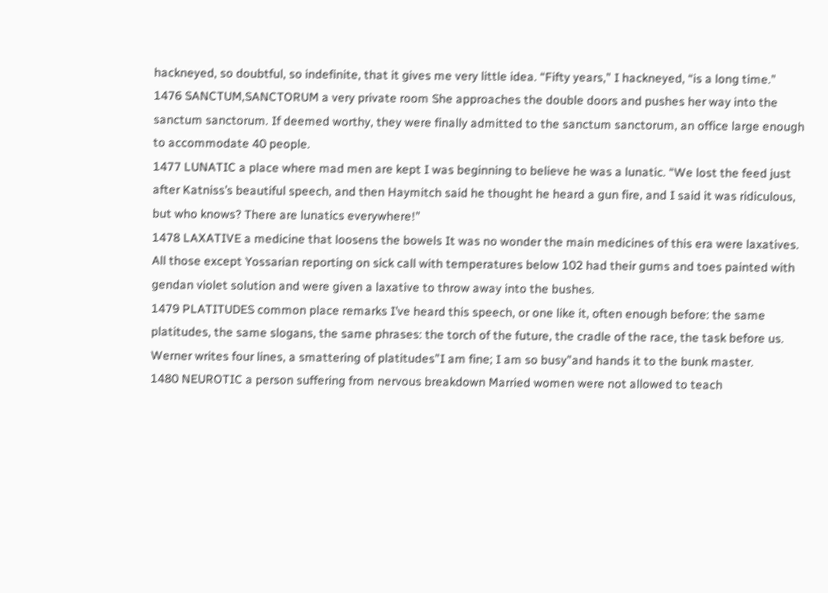hackneyed, so doubtful, so indefinite, that it gives me very little idea. “Fifty years,” I hackneyed, “is a long time.”
1476 SANCTUM,SANCTORUM a very private room She approaches the double doors and pushes her way into the sanctum sanctorum. If deemed worthy, they were finally admitted to the sanctum sanctorum, an office large enough to accommodate 40 people.
1477 LUNATIC a place where mad men are kept I was beginning to believe he was a lunatic. “We lost the feed just after Katniss’s beautiful speech, and then Haymitch said he thought he heard a gun fire, and I said it was ridiculous, but who knows? There are lunatics everywhere!”
1478 LAXATIVE a medicine that loosens the bowels It was no wonder the main medicines of this era were laxatives. All those except Yossarian reporting on sick call with temperatures below 102 had their gums and toes painted with gendan violet solution and were given a laxative to throw away into the bushes.
1479 PLATITUDES common place remarks I’ve heard this speech, or one like it, often enough before: the same platitudes, the same slogans, the same phrases: the torch of the future, the cradle of the race, the task before us. Werner writes four lines, a smattering of platitudes”I am fine; I am so busy”and hands it to the bunk master.
1480 NEUROTIC a person suffering from nervous breakdown Married women were not allowed to teach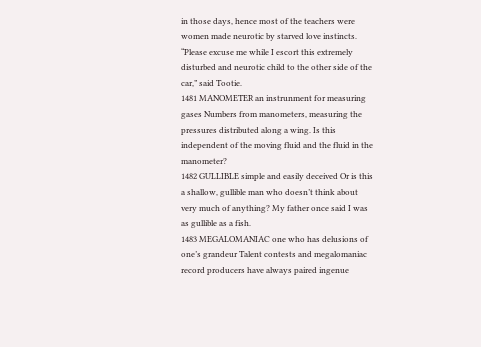in those days, hence most of the teachers were women made neurotic by starved love instincts. “Please excuse me while I escort this extremely disturbed and neurotic child to the other side of the car,” said Tootie.
1481 MANOMETER an instrunment for measuring gases Numbers from manometers, measuring the pressures distributed along a wing. Is this independent of the moving fluid and the fluid in the manometer?
1482 GULLIBLE simple and easily deceived Or is this a shallow, gullible man who doesn’t think about very much of anything? My father once said I was as gullible as a fish.
1483 MEGALOMANIAC one who has delusions of one’s grandeur Talent contests and megalomaniac record producers have always paired ingenue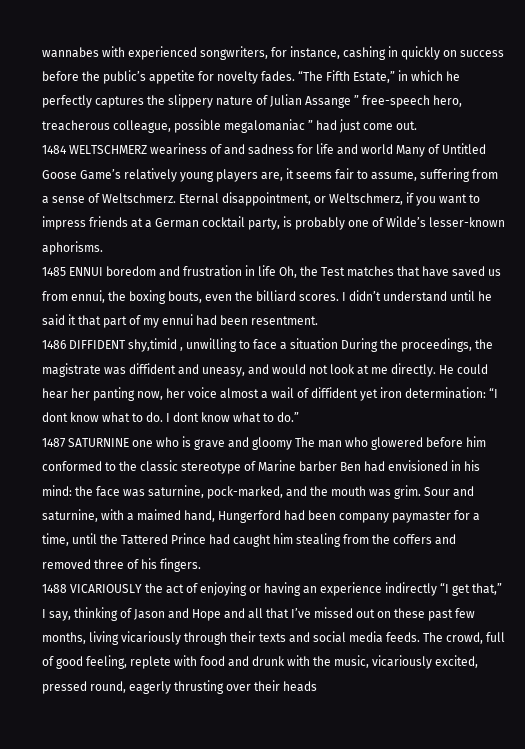wannabes with experienced songwriters, for instance, cashing in quickly on success before the public’s appetite for novelty fades. “The Fifth Estate,” in which he perfectly captures the slippery nature of Julian Assange ” free-speech hero, treacherous colleague, possible megalomaniac ” had just come out.
1484 WELTSCHMERZ weariness of and sadness for life and world Many of Untitled Goose Game’s relatively young players are, it seems fair to assume, suffering from a sense of Weltschmerz. Eternal disappointment, or Weltschmerz, if you want to impress friends at a German cocktail party, is probably one of Wilde’s lesser-known aphorisms.
1485 ENNUI boredom and frustration in life Oh, the Test matches that have saved us from ennui, the boxing bouts, even the billiard scores. I didn’t understand until he said it that part of my ennui had been resentment.
1486 DIFFIDENT shy,timid , unwilling to face a situation During the proceedings, the magistrate was diffident and uneasy, and would not look at me directly. He could hear her panting now, her voice almost a wail of diffident yet iron determination: “I dont know what to do. I dont know what to do.”
1487 SATURNINE one who is grave and gloomy The man who glowered before him conformed to the classic stereotype of Marine barber Ben had envisioned in his mind: the face was saturnine, pock-marked, and the mouth was grim. Sour and saturnine, with a maimed hand, Hungerford had been company paymaster for a time, until the Tattered Prince had caught him stealing from the coffers and removed three of his fingers.
1488 VICARIOUSLY the act of enjoying or having an experience indirectly “I get that,” I say, thinking of Jason and Hope and all that I’ve missed out on these past few months, living vicariously through their texts and social media feeds. The crowd, full of good feeling, replete with food and drunk with the music, vicariously excited, pressed round, eagerly thrusting over their heads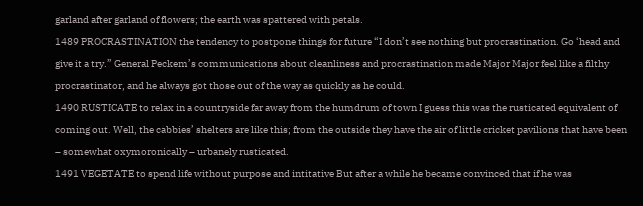garland after garland of flowers; the earth was spattered with petals.
1489 PROCRASTINATION the tendency to postpone things for future “I don’t see nothing but procrastination. Go ‘head and give it a try.” General Peckem’s communications about cleanliness and procrastination made Major Major feel like a filthy procrastinator, and he always got those out of the way as quickly as he could.
1490 RUSTICATE to relax in a countryside far away from the humdrum of town I guess this was the rusticated equivalent of coming out. Well, the cabbies’ shelters are like this; from the outside they have the air of little cricket pavilions that have been – somewhat oxymoronically – urbanely rusticated.
1491 VEGETATE to spend life without purpose and intitative But after a while he became convinced that if he was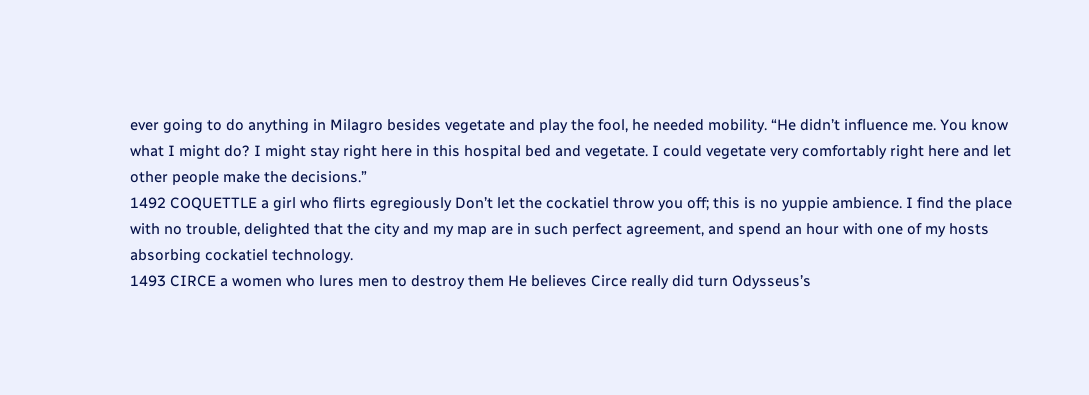ever going to do anything in Milagro besides vegetate and play the fool, he needed mobility. “He didn’t influence me. You know what I might do? I might stay right here in this hospital bed and vegetate. I could vegetate very comfortably right here and let other people make the decisions.”
1492 COQUETTLE a girl who flirts egregiously Don’t let the cockatiel throw you off; this is no yuppie ambience. I find the place with no trouble, delighted that the city and my map are in such perfect agreement, and spend an hour with one of my hosts absorbing cockatiel technology.
1493 CIRCE a women who lures men to destroy them He believes Circe really did turn Odysseus’s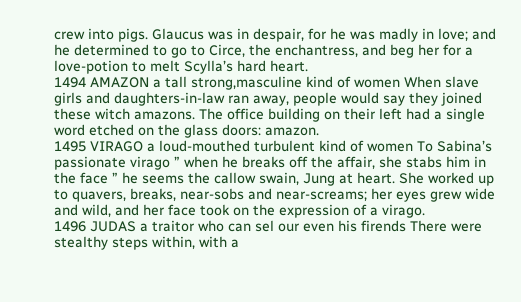crew into pigs. Glaucus was in despair, for he was madly in love; and he determined to go to Circe, the enchantress, and beg her for a love-potion to melt Scylla’s hard heart.
1494 AMAZON a tall strong,masculine kind of women When slave girls and daughters-in-law ran away, people would say they joined these witch amazons. The office building on their left had a single word etched on the glass doors: amazon.
1495 VIRAGO a loud-mouthed turbulent kind of women To Sabina’s passionate virago ” when he breaks off the affair, she stabs him in the face ” he seems the callow swain, Jung at heart. She worked up to quavers, breaks, near-sobs and near-screams; her eyes grew wide and wild, and her face took on the expression of a virago.
1496 JUDAS a traitor who can sel our even his firends There were stealthy steps within, with a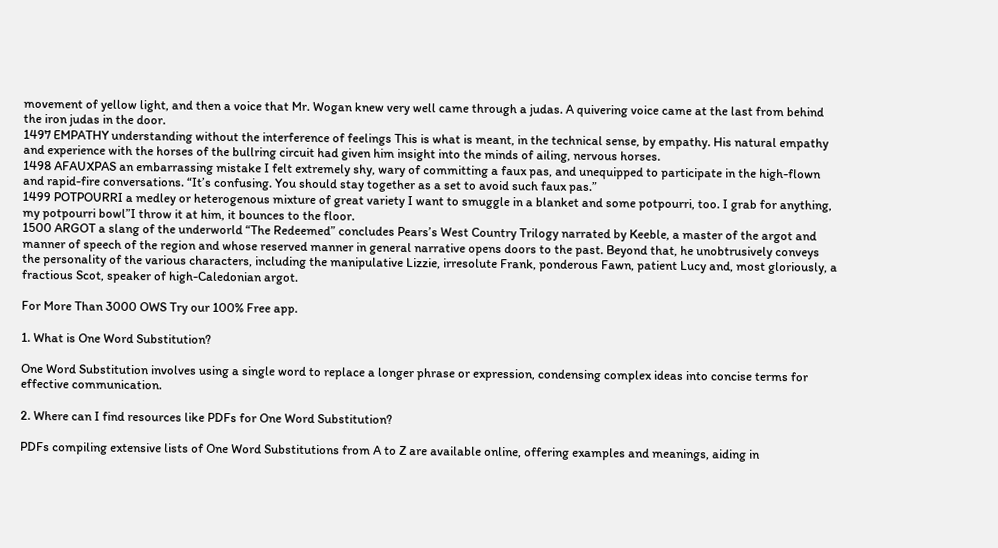movement of yellow light, and then a voice that Mr. Wogan knew very well came through a judas. A quivering voice came at the last from behind the iron judas in the door.
1497 EMPATHY understanding without the interference of feelings This is what is meant, in the technical sense, by empathy. His natural empathy and experience with the horses of the bullring circuit had given him insight into the minds of ailing, nervous horses.
1498 AFAUXPAS an embarrassing mistake I felt extremely shy, wary of committing a faux pas, and unequipped to participate in the high-flown and rapid-fire conversations. “It’s confusing. You should stay together as a set to avoid such faux pas.”
1499 POTPOURRI a medley or heterogenous mixture of great variety I want to smuggle in a blanket and some potpourri, too. I grab for anything, my potpourri bowl”I throw it at him, it bounces to the floor.
1500 ARGOT a slang of the underworld “The Redeemed” concludes Pears’s West Country Trilogy narrated by Keeble, a master of the argot and manner of speech of the region and whose reserved manner in general narrative opens doors to the past. Beyond that, he unobtrusively conveys the personality of the various characters, including the manipulative Lizzie, irresolute Frank, ponderous Fawn, patient Lucy and, most gloriously, a fractious Scot, speaker of high-Caledonian argot.

For More Than 3000 OWS Try our 100% Free app.

1. What is One Word Substitution?

One Word Substitution involves using a single word to replace a longer phrase or expression, condensing complex ideas into concise terms for effective communication.

2. Where can I find resources like PDFs for One Word Substitution?

PDFs compiling extensive lists of One Word Substitutions from A to Z are available online, offering examples and meanings, aiding in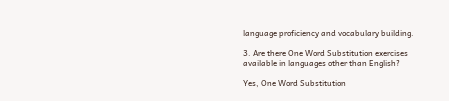language proficiency and vocabulary building.

3. Are there One Word Substitution exercises available in languages other than English?

Yes, One Word Substitution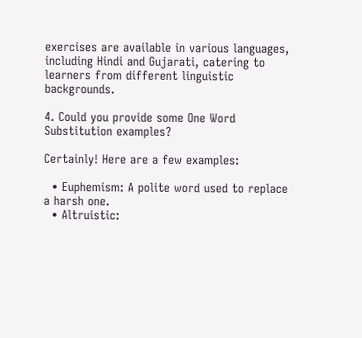exercises are available in various languages, including Hindi and Gujarati, catering to learners from different linguistic backgrounds.

4. Could you provide some One Word Substitution examples?

Certainly! Here are a few examples:

  • Euphemism: A polite word used to replace a harsh one.
  • Altruistic: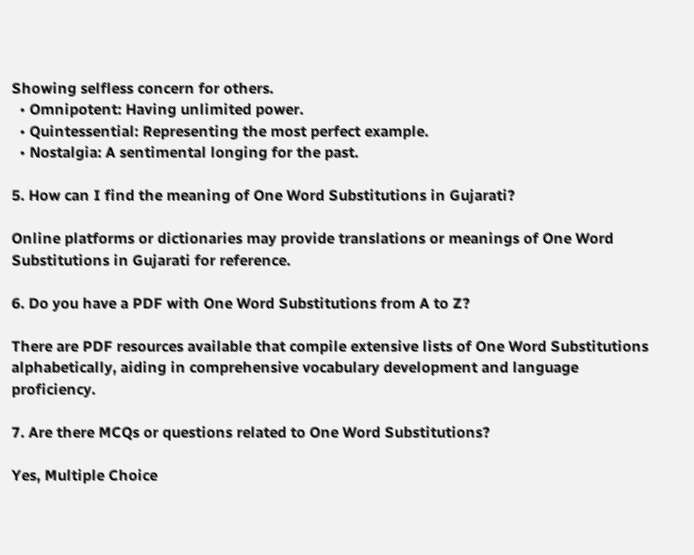Showing selfless concern for others.
  • Omnipotent: Having unlimited power.
  • Quintessential: Representing the most perfect example.
  • Nostalgia: A sentimental longing for the past.

5. How can I find the meaning of One Word Substitutions in Gujarati?

Online platforms or dictionaries may provide translations or meanings of One Word Substitutions in Gujarati for reference.

6. Do you have a PDF with One Word Substitutions from A to Z?

There are PDF resources available that compile extensive lists of One Word Substitutions alphabetically, aiding in comprehensive vocabulary development and language proficiency.

7. Are there MCQs or questions related to One Word Substitutions?

Yes, Multiple Choice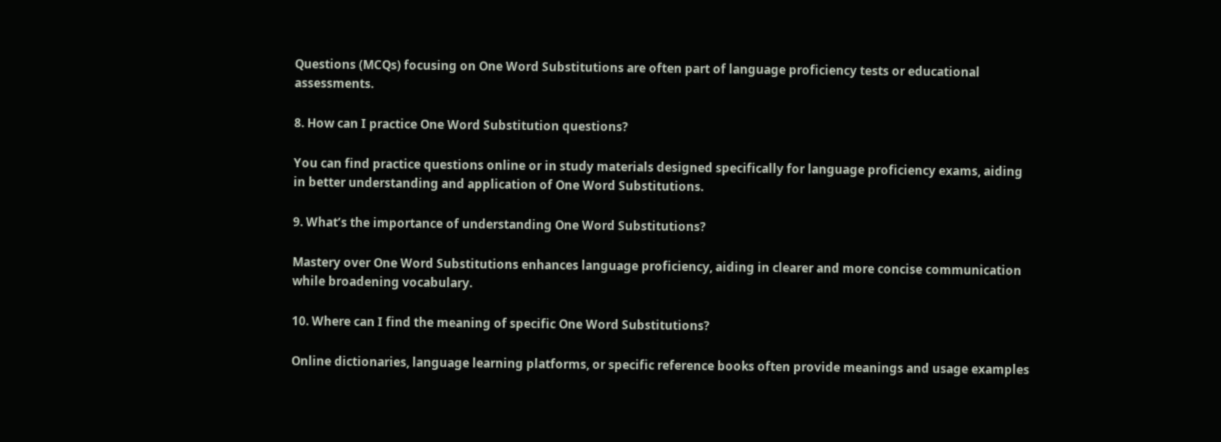Questions (MCQs) focusing on One Word Substitutions are often part of language proficiency tests or educational assessments.

8. How can I practice One Word Substitution questions?

You can find practice questions online or in study materials designed specifically for language proficiency exams, aiding in better understanding and application of One Word Substitutions.

9. What’s the importance of understanding One Word Substitutions?

Mastery over One Word Substitutions enhances language proficiency, aiding in clearer and more concise communication while broadening vocabulary.

10. Where can I find the meaning of specific One Word Substitutions?

Online dictionaries, language learning platforms, or specific reference books often provide meanings and usage examples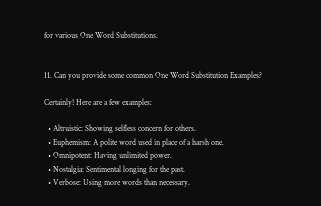for various One Word Substitutions.


11. Can you provide some common One Word Substitution Examples?

Certainly! Here are a few examples:

  • Altruistic: Showing selfless concern for others.
  • Euphemism: A polite word used in place of a harsh one.
  • Omnipotent: Having unlimited power.
  • Nostalgia: Sentimental longing for the past.
  • Verbose: Using more words than necessary.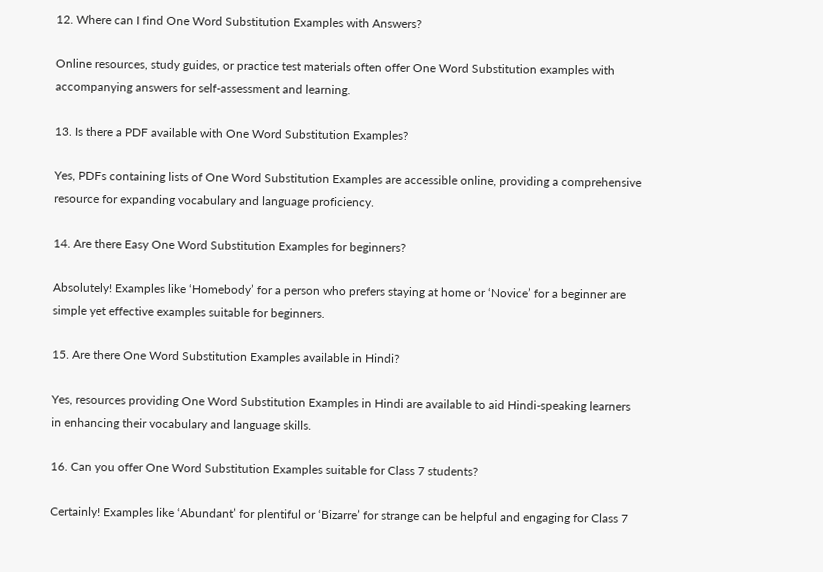12. Where can I find One Word Substitution Examples with Answers?

Online resources, study guides, or practice test materials often offer One Word Substitution examples with accompanying answers for self-assessment and learning.

13. Is there a PDF available with One Word Substitution Examples?

Yes, PDFs containing lists of One Word Substitution Examples are accessible online, providing a comprehensive resource for expanding vocabulary and language proficiency.

14. Are there Easy One Word Substitution Examples for beginners?

Absolutely! Examples like ‘Homebody’ for a person who prefers staying at home or ‘Novice’ for a beginner are simple yet effective examples suitable for beginners.

15. Are there One Word Substitution Examples available in Hindi?

Yes, resources providing One Word Substitution Examples in Hindi are available to aid Hindi-speaking learners in enhancing their vocabulary and language skills.

16. Can you offer One Word Substitution Examples suitable for Class 7 students?

Certainly! Examples like ‘Abundant’ for plentiful or ‘Bizarre’ for strange can be helpful and engaging for Class 7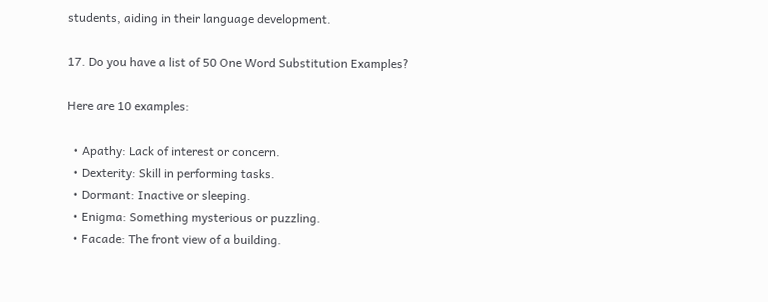students, aiding in their language development.

17. Do you have a list of 50 One Word Substitution Examples?

Here are 10 examples:

  • Apathy: Lack of interest or concern.
  • Dexterity: Skill in performing tasks.
  • Dormant: Inactive or sleeping.
  • Enigma: Something mysterious or puzzling.
  • Facade: The front view of a building.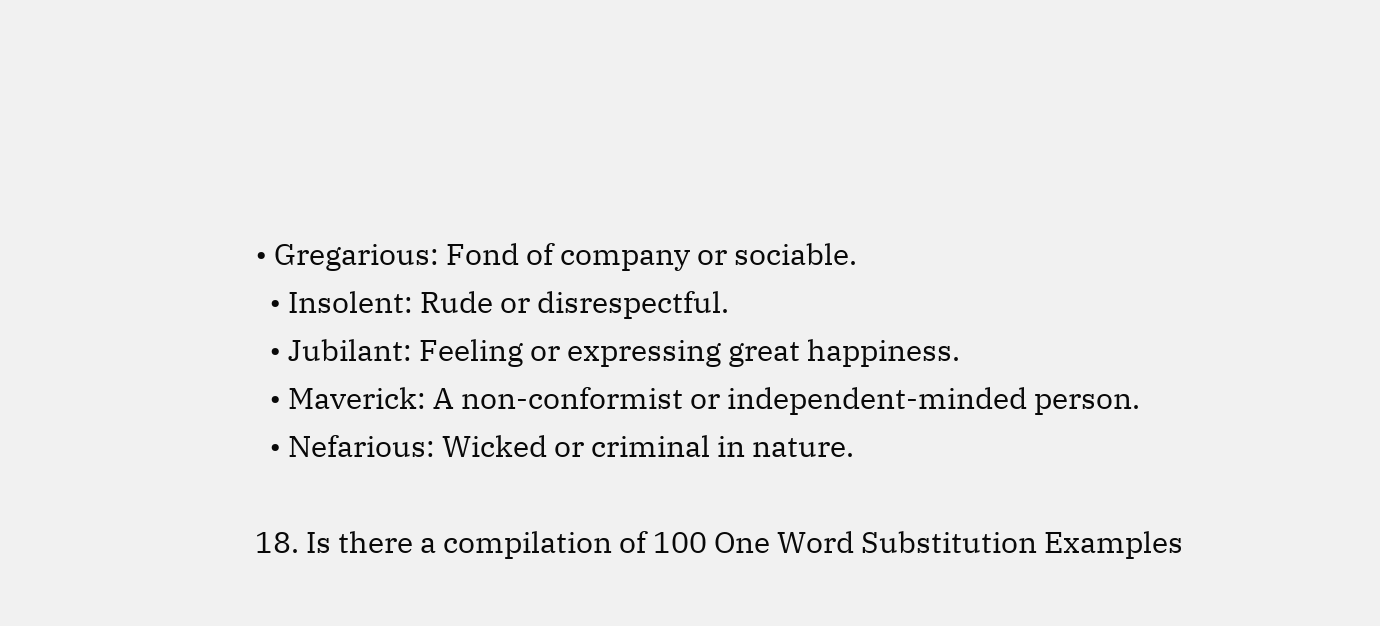• Gregarious: Fond of company or sociable.
  • Insolent: Rude or disrespectful.
  • Jubilant: Feeling or expressing great happiness.
  • Maverick: A non-conformist or independent-minded person.
  • Nefarious: Wicked or criminal in nature.

18. Is there a compilation of 100 One Word Substitution Examples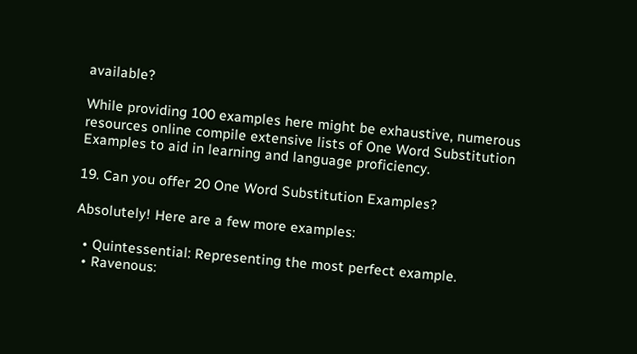available?

While providing 100 examples here might be exhaustive, numerous resources online compile extensive lists of One Word Substitution Examples to aid in learning and language proficiency.

19. Can you offer 20 One Word Substitution Examples?

Absolutely! Here are a few more examples:

  • Quintessential: Representing the most perfect example.
  • Ravenous: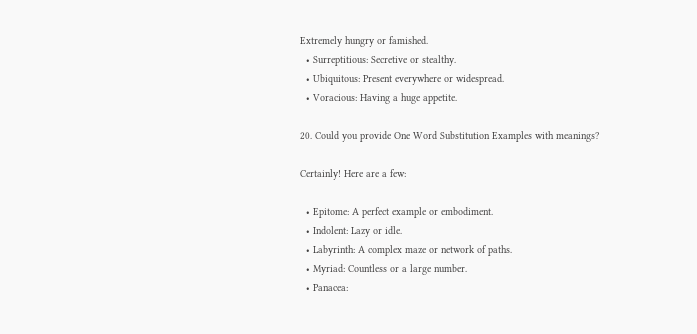Extremely hungry or famished.
  • Surreptitious: Secretive or stealthy.
  • Ubiquitous: Present everywhere or widespread.
  • Voracious: Having a huge appetite.

20. Could you provide One Word Substitution Examples with meanings?

Certainly! Here are a few:

  • Epitome: A perfect example or embodiment.
  • Indolent: Lazy or idle.
  • Labyrinth: A complex maze or network of paths.
  • Myriad: Countless or a large number.
  • Panacea: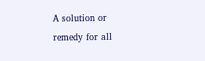A solution or remedy for all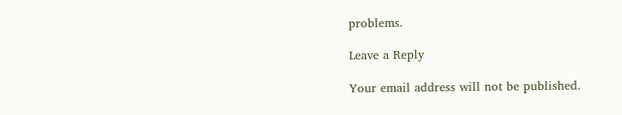problems.

Leave a Reply

Your email address will not be published.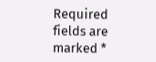Required fields are marked *